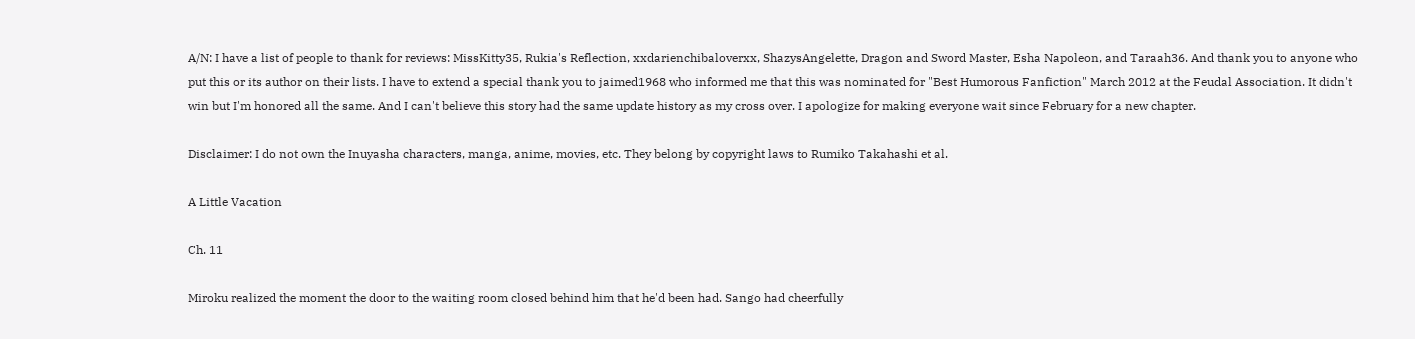A/N: I have a list of people to thank for reviews: MissKitty35, Rukia's Reflection, xxdarienchibaloverxx, ShazysAngelette, Dragon and Sword Master, Esha Napoleon, and Taraah36. And thank you to anyone who put this or its author on their lists. I have to extend a special thank you to jaimed1968 who informed me that this was nominated for "Best Humorous Fanfiction" March 2012 at the Feudal Association. It didn't win but I'm honored all the same. And I can't believe this story had the same update history as my cross over. I apologize for making everyone wait since February for a new chapter.

Disclaimer: I do not own the Inuyasha characters, manga, anime, movies, etc. They belong by copyright laws to Rumiko Takahashi et al.

A Little Vacation

Ch. 11

Miroku realized the moment the door to the waiting room closed behind him that he'd been had. Sango had cheerfully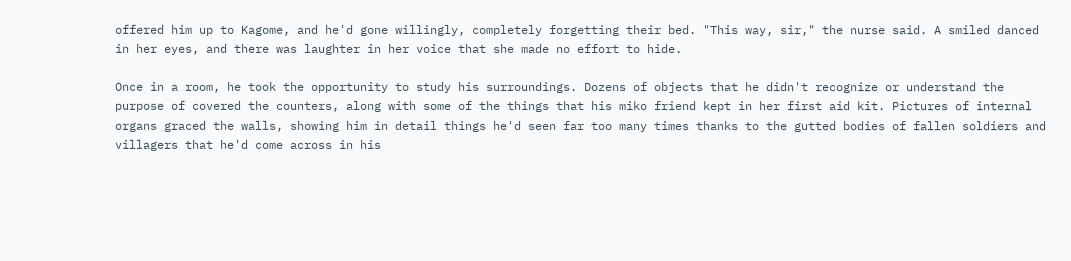offered him up to Kagome, and he'd gone willingly, completely forgetting their bed. "This way, sir," the nurse said. A smiled danced in her eyes, and there was laughter in her voice that she made no effort to hide.

Once in a room, he took the opportunity to study his surroundings. Dozens of objects that he didn't recognize or understand the purpose of covered the counters, along with some of the things that his miko friend kept in her first aid kit. Pictures of internal organs graced the walls, showing him in detail things he'd seen far too many times thanks to the gutted bodies of fallen soldiers and villagers that he'd come across in his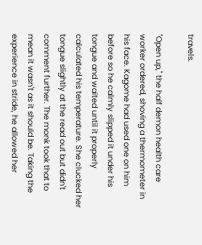travels.

"Open up," the half demon health care worker ordered, shoving a thermometer in his face. Kagome had used one on him before so he calmly slipped it under his tongue and waited until it properly calculated his temperature. She clucked her tongue slightly at the read out but didn't comment further. The monk took that to mean it wasn't as it should be. Taking the experience in stride, he allowed her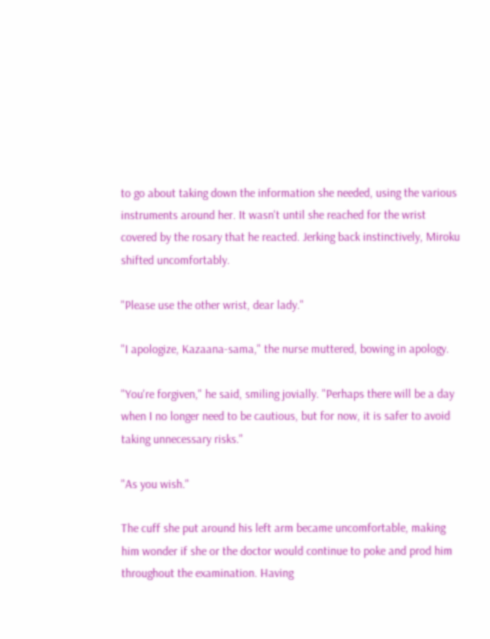to go about taking down the information she needed, using the various instruments around her. It wasn't until she reached for the wrist covered by the rosary that he reacted. Jerking back instinctively, Miroku shifted uncomfortably.

"Please use the other wrist, dear lady."

"I apologize, Kazaana-sama," the nurse muttered, bowing in apology.

"You're forgiven," he said, smiling jovially. "Perhaps there will be a day when I no longer need to be cautious, but for now, it is safer to avoid taking unnecessary risks."

"As you wish."

The cuff she put around his left arm became uncomfortable, making him wonder if she or the doctor would continue to poke and prod him throughout the examination. Having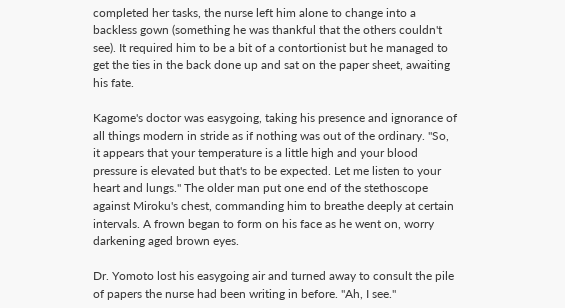completed her tasks, the nurse left him alone to change into a backless gown (something he was thankful that the others couldn't see). It required him to be a bit of a contortionist but he managed to get the ties in the back done up and sat on the paper sheet, awaiting his fate.

Kagome's doctor was easygoing, taking his presence and ignorance of all things modern in stride as if nothing was out of the ordinary. "So, it appears that your temperature is a little high and your blood pressure is elevated but that's to be expected. Let me listen to your heart and lungs." The older man put one end of the stethoscope against Miroku's chest, commanding him to breathe deeply at certain intervals. A frown began to form on his face as he went on, worry darkening aged brown eyes.

Dr. Yomoto lost his easygoing air and turned away to consult the pile of papers the nurse had been writing in before. "Ah, I see."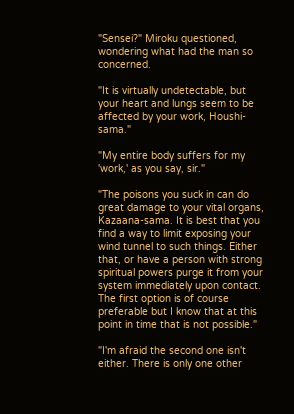"Sensei?" Miroku questioned, wondering what had the man so concerned.

"It is virtually undetectable, but your heart and lungs seem to be affected by your work, Houshi-sama."

"My entire body suffers for my 'work,' as you say, sir."

"The poisons you suck in can do great damage to your vital organs, Kazaana-sama. It is best that you find a way to limit exposing your wind tunnel to such things. Either that, or have a person with strong spiritual powers purge it from your system immediately upon contact. The first option is of course preferable but I know that at this point in time that is not possible."

"I'm afraid the second one isn't either. There is only one other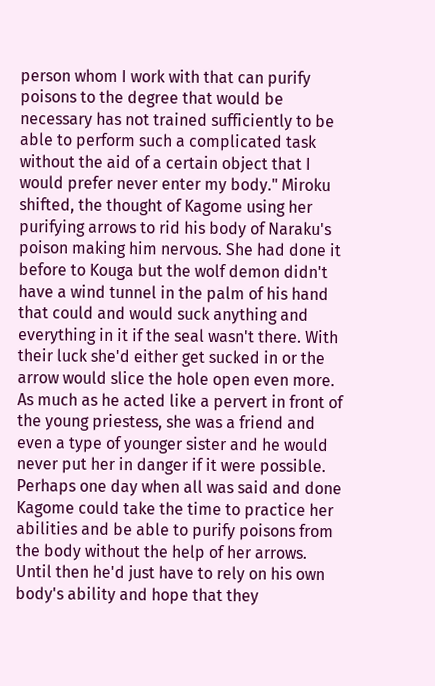person whom I work with that can purify poisons to the degree that would be necessary has not trained sufficiently to be able to perform such a complicated task without the aid of a certain object that I would prefer never enter my body." Miroku shifted, the thought of Kagome using her purifying arrows to rid his body of Naraku's poison making him nervous. She had done it before to Kouga but the wolf demon didn't have a wind tunnel in the palm of his hand that could and would suck anything and everything in it if the seal wasn't there. With their luck she'd either get sucked in or the arrow would slice the hole open even more. As much as he acted like a pervert in front of the young priestess, she was a friend and even a type of younger sister and he would never put her in danger if it were possible. Perhaps one day when all was said and done Kagome could take the time to practice her abilities and be able to purify poisons from the body without the help of her arrows. Until then he'd just have to rely on his own body's ability and hope that they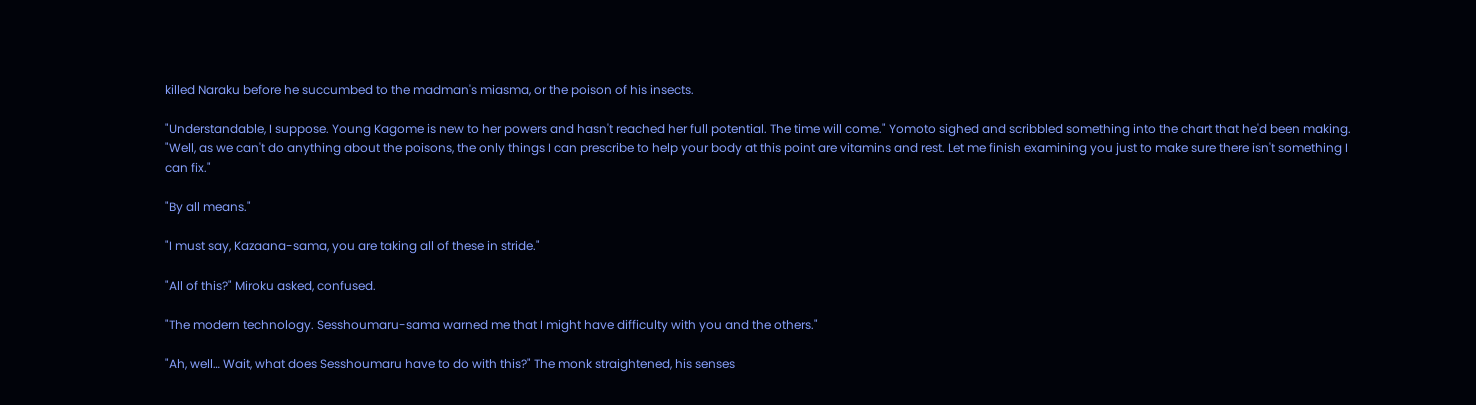killed Naraku before he succumbed to the madman's miasma, or the poison of his insects.

"Understandable, I suppose. Young Kagome is new to her powers and hasn't reached her full potential. The time will come." Yomoto sighed and scribbled something into the chart that he'd been making. "Well, as we can't do anything about the poisons, the only things I can prescribe to help your body at this point are vitamins and rest. Let me finish examining you just to make sure there isn't something I can fix."

"By all means."

"I must say, Kazaana-sama, you are taking all of these in stride."

"All of this?" Miroku asked, confused.

"The modern technology. Sesshoumaru-sama warned me that I might have difficulty with you and the others."

"Ah, well… Wait, what does Sesshoumaru have to do with this?" The monk straightened, his senses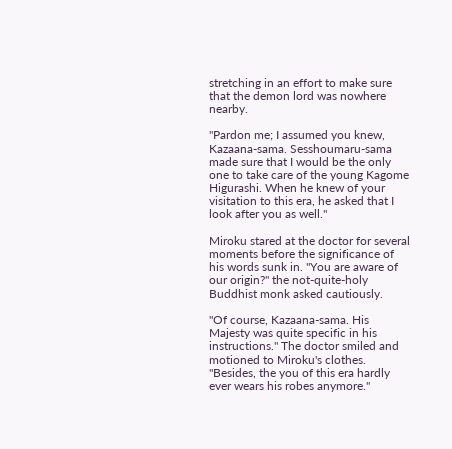stretching in an effort to make sure that the demon lord was nowhere nearby.

"Pardon me; I assumed you knew, Kazaana-sama. Sesshoumaru-sama made sure that I would be the only one to take care of the young Kagome Higurashi. When he knew of your visitation to this era, he asked that I look after you as well."

Miroku stared at the doctor for several moments before the significance of his words sunk in. "You are aware of our origin?" the not-quite-holy Buddhist monk asked cautiously.

"Of course, Kazaana-sama. His Majesty was quite specific in his instructions." The doctor smiled and motioned to Miroku's clothes. "Besides, the you of this era hardly ever wears his robes anymore."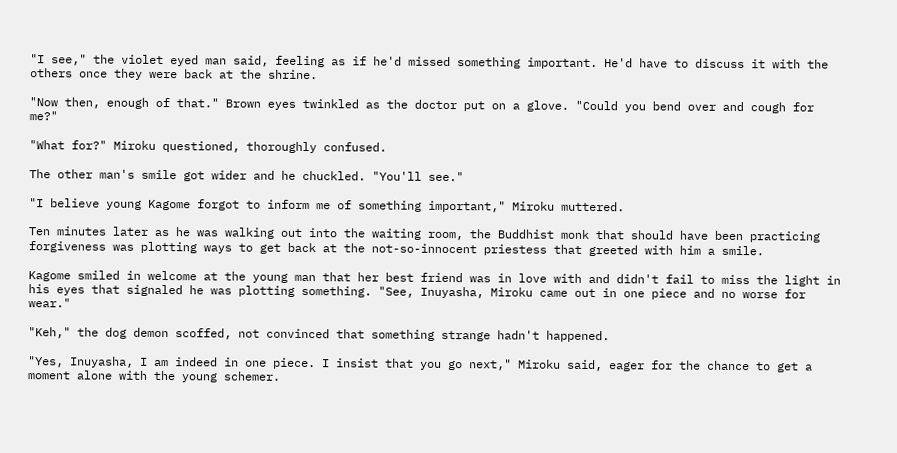"I see," the violet eyed man said, feeling as if he'd missed something important. He'd have to discuss it with the others once they were back at the shrine.

"Now then, enough of that." Brown eyes twinkled as the doctor put on a glove. "Could you bend over and cough for me?"

"What for?" Miroku questioned, thoroughly confused.

The other man's smile got wider and he chuckled. "You'll see."

"I believe young Kagome forgot to inform me of something important," Miroku muttered.

Ten minutes later as he was walking out into the waiting room, the Buddhist monk that should have been practicing forgiveness was plotting ways to get back at the not-so-innocent priestess that greeted with him a smile.

Kagome smiled in welcome at the young man that her best friend was in love with and didn't fail to miss the light in his eyes that signaled he was plotting something. "See, Inuyasha, Miroku came out in one piece and no worse for wear."

"Keh," the dog demon scoffed, not convinced that something strange hadn't happened.

"Yes, Inuyasha, I am indeed in one piece. I insist that you go next," Miroku said, eager for the chance to get a moment alone with the young schemer.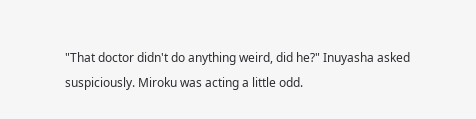"That doctor didn't do anything weird, did he?" Inuyasha asked suspiciously. Miroku was acting a little odd.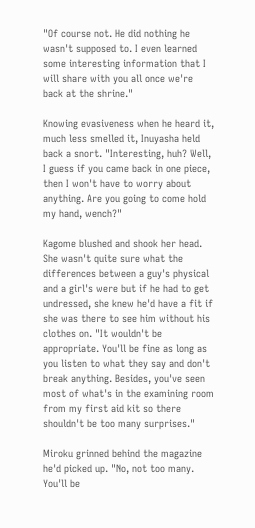"Of course not. He did nothing he wasn't supposed to. I even learned some interesting information that I will share with you all once we're back at the shrine."

Knowing evasiveness when he heard it, much less smelled it, Inuyasha held back a snort. "Interesting, huh? Well, I guess if you came back in one piece, then I won't have to worry about anything. Are you going to come hold my hand, wench?"

Kagome blushed and shook her head. She wasn't quite sure what the differences between a guy's physical and a girl's were but if he had to get undressed, she knew he'd have a fit if she was there to see him without his clothes on. "It wouldn't be appropriate. You'll be fine as long as you listen to what they say and don't break anything. Besides, you've seen most of what's in the examining room from my first aid kit so there shouldn't be too many surprises."

Miroku grinned behind the magazine he'd picked up. "No, not too many. You'll be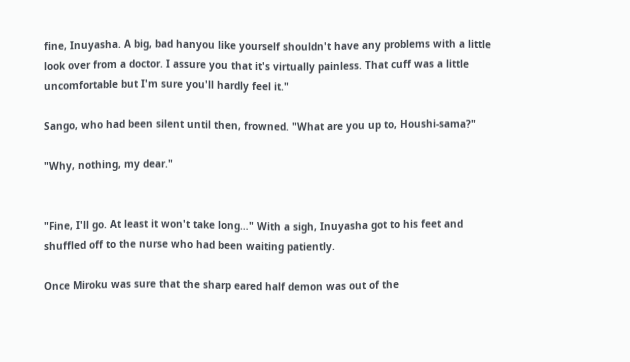fine, Inuyasha. A big, bad hanyou like yourself shouldn't have any problems with a little look over from a doctor. I assure you that it's virtually painless. That cuff was a little uncomfortable but I'm sure you'll hardly feel it."

Sango, who had been silent until then, frowned. "What are you up to, Houshi-sama?"

"Why, nothing, my dear."


"Fine, I'll go. At least it won't take long…" With a sigh, Inuyasha got to his feet and shuffled off to the nurse who had been waiting patiently.

Once Miroku was sure that the sharp eared half demon was out of the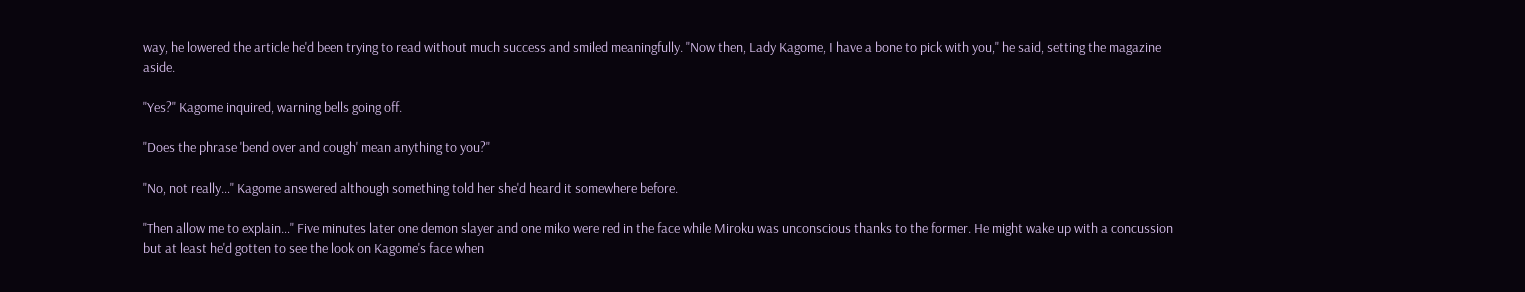way, he lowered the article he'd been trying to read without much success and smiled meaningfully. "Now then, Lady Kagome, I have a bone to pick with you," he said, setting the magazine aside.

"Yes?" Kagome inquired, warning bells going off.

"Does the phrase 'bend over and cough' mean anything to you?"

"No, not really…" Kagome answered although something told her she'd heard it somewhere before.

"Then allow me to explain…" Five minutes later one demon slayer and one miko were red in the face while Miroku was unconscious thanks to the former. He might wake up with a concussion but at least he'd gotten to see the look on Kagome's face when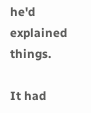he'd explained things.

It had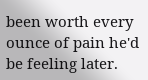been worth every ounce of pain he'd be feeling later.